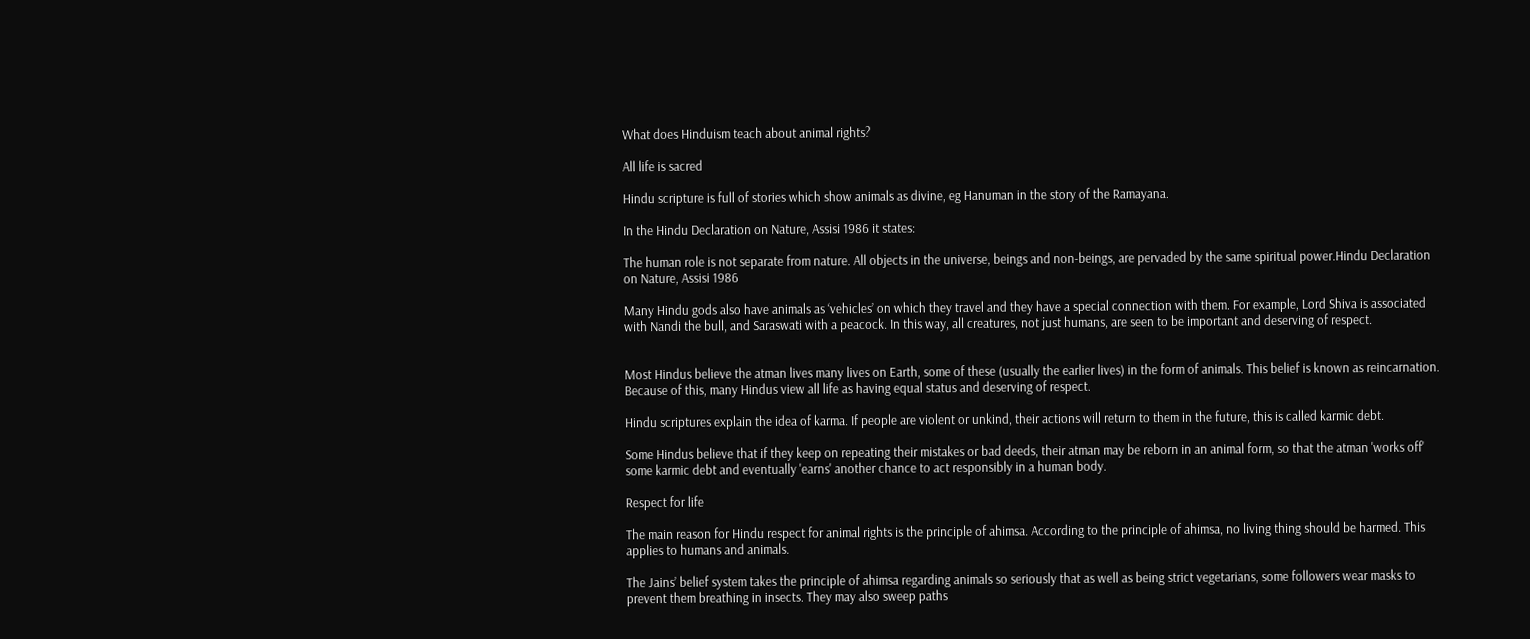What does Hinduism teach about animal rights?

All life is sacred

Hindu scripture is full of stories which show animals as divine, eg Hanuman in the story of the Ramayana.

In the Hindu Declaration on Nature, Assisi 1986 it states:

The human role is not separate from nature. All objects in the universe, beings and non-beings, are pervaded by the same spiritual power.Hindu Declaration on Nature, Assisi 1986

Many Hindu gods also have animals as ‘vehicles’ on which they travel and they have a special connection with them. For example, Lord Shiva is associated with Nandi the bull, and Saraswati with a peacock. In this way, all creatures, not just humans, are seen to be important and deserving of respect.


Most Hindus believe the atman lives many lives on Earth, some of these (usually the earlier lives) in the form of animals. This belief is known as reincarnation. Because of this, many Hindus view all life as having equal status and deserving of respect.

Hindu scriptures explain the idea of karma. If people are violent or unkind, their actions will return to them in the future, this is called karmic debt.

Some Hindus believe that if they keep on repeating their mistakes or bad deeds, their atman may be reborn in an animal form, so that the atman 'works off' some karmic debt and eventually 'earns' another chance to act responsibly in a human body.

Respect for life

The main reason for Hindu respect for animal rights is the principle of ahimsa. According to the principle of ahimsa, no living thing should be harmed. This applies to humans and animals.

The Jains’ belief system takes the principle of ahimsa regarding animals so seriously that as well as being strict vegetarians, some followers wear masks to prevent them breathing in insects. They may also sweep paths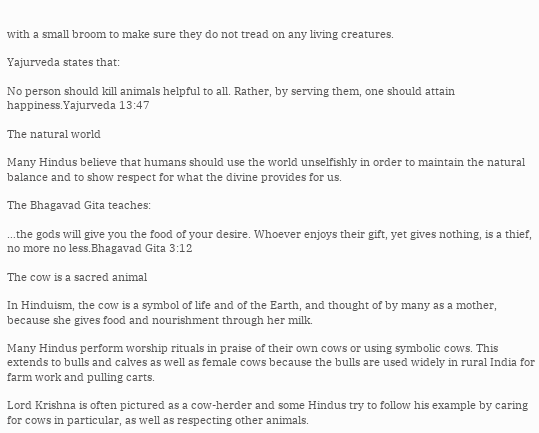with a small broom to make sure they do not tread on any living creatures.

Yajurveda states that:

No person should kill animals helpful to all. Rather, by serving them, one should attain happiness.Yajurveda 13:47

The natural world

Many Hindus believe that humans should use the world unselfishly in order to maintain the natural balance and to show respect for what the divine provides for us.

The Bhagavad Gita teaches:

…the gods will give you the food of your desire. Whoever enjoys their gift, yet gives nothing, is a thief, no more no less.Bhagavad Gita 3:12

The cow is a sacred animal

In Hinduism, the cow is a symbol of life and of the Earth, and thought of by many as a mother, because she gives food and nourishment through her milk.

Many Hindus perform worship rituals in praise of their own cows or using symbolic cows. This extends to bulls and calves as well as female cows because the bulls are used widely in rural India for farm work and pulling carts.

Lord Krishna is often pictured as a cow-herder and some Hindus try to follow his example by caring for cows in particular, as well as respecting other animals.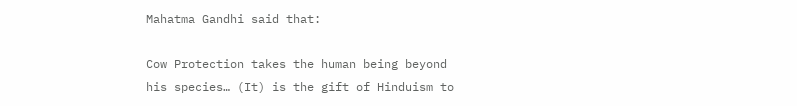Mahatma Gandhi said that:

Cow Protection takes the human being beyond his species… (It) is the gift of Hinduism to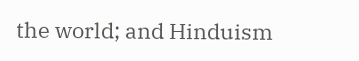the world; and Hinduism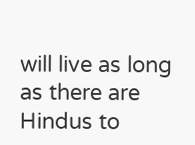will live as long as there are Hindus to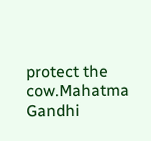protect the cow.Mahatma Gandhi